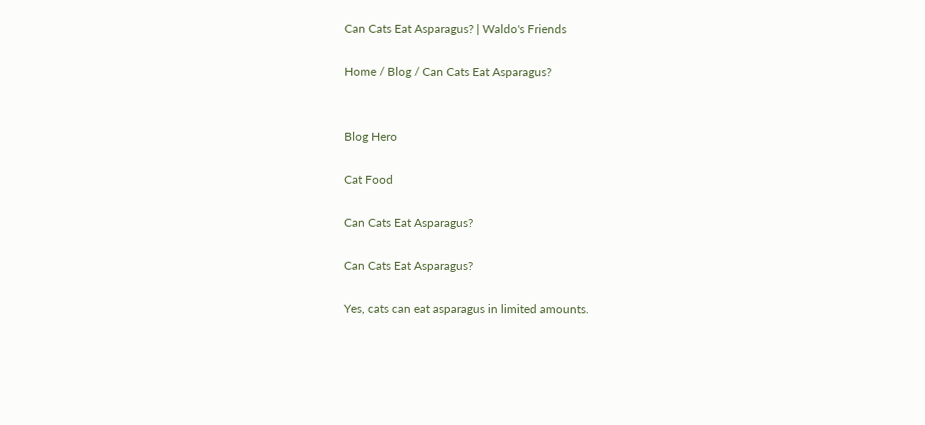Can Cats Eat Asparagus? | Waldo's Friends

Home / Blog / Can Cats Eat Asparagus?


Blog Hero

Cat Food

Can Cats Eat Asparagus?

Can Cats Eat Asparagus?

Yes, cats can eat asparagus in limited amounts.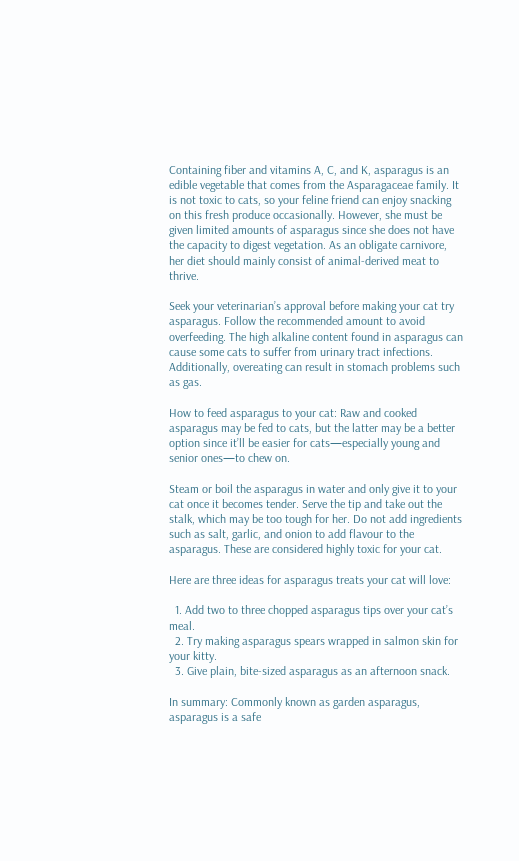Containing fiber and vitamins A, C, and K, asparagus is an edible vegetable that comes from the Asparagaceae family. It is not toxic to cats, so your feline friend can enjoy snacking on this fresh produce occasionally. However, she must be given limited amounts of asparagus since she does not have the capacity to digest vegetation. As an obligate carnivore, her diet should mainly consist of animal-derived meat to thrive.

Seek your veterinarian’s approval before making your cat try asparagus. Follow the recommended amount to avoid overfeeding. The high alkaline content found in asparagus can cause some cats to suffer from urinary tract infections. Additionally, overeating can result in stomach problems such as gas.

How to feed asparagus to your cat: Raw and cooked asparagus may be fed to cats, but the latter may be a better option since it’ll be easier for cats—especially young and senior ones—to chew on.

Steam or boil the asparagus in water and only give it to your cat once it becomes tender. Serve the tip and take out the stalk, which may be too tough for her. Do not add ingredients such as salt, garlic, and onion to add flavour to the asparagus. These are considered highly toxic for your cat.

Here are three ideas for asparagus treats your cat will love:

  1. Add two to three chopped asparagus tips over your cat’s meal.
  2. Try making asparagus spears wrapped in salmon skin for your kitty.
  3. Give plain, bite-sized asparagus as an afternoon snack.

In summary: Commonly known as garden asparagus, asparagus is a safe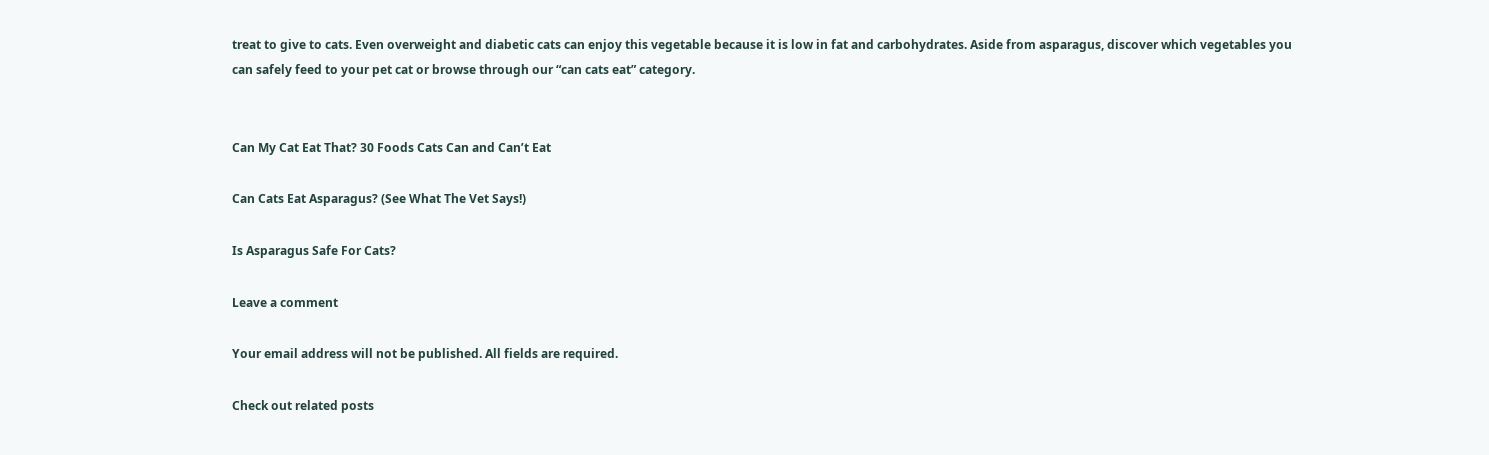treat to give to cats. Even overweight and diabetic cats can enjoy this vegetable because it is low in fat and carbohydrates. Aside from asparagus, discover which vegetables you can safely feed to your pet cat or browse through our “can cats eat” category.


Can My Cat Eat That? 30 Foods Cats Can and Can’t Eat

Can Cats Eat Asparagus? (See What The Vet Says!)

Is Asparagus Safe For Cats?

Leave a comment

Your email address will not be published. All fields are required.

Check out related posts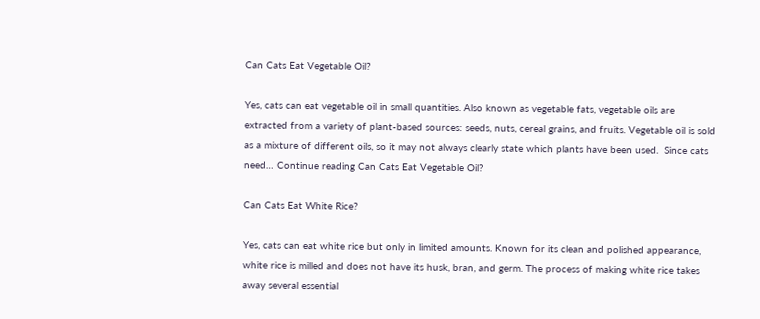Can Cats Eat Vegetable Oil?

Yes, cats can eat vegetable oil in small quantities. Also known as vegetable fats, vegetable oils are extracted from a variety of plant-based sources: seeds, nuts, cereal grains, and fruits. Vegetable oil is sold as a mixture of different oils, so it may not always clearly state which plants have been used.  Since cats need… Continue reading Can Cats Eat Vegetable Oil?

Can Cats Eat White Rice?

Yes, cats can eat white rice but only in limited amounts. Known for its clean and polished appearance, white rice is milled and does not have its husk, bran, and germ. The process of making white rice takes away several essential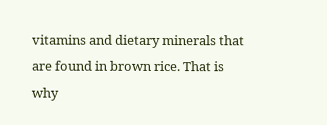vitamins and dietary minerals that are found in brown rice. That is why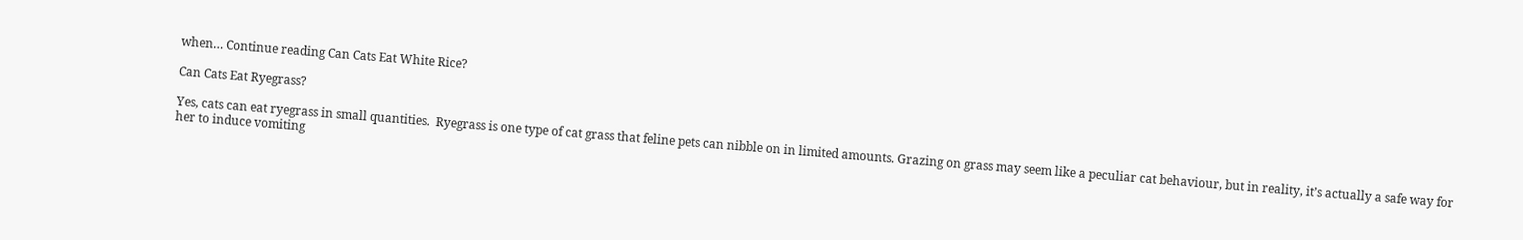when… Continue reading Can Cats Eat White Rice?

Can Cats Eat Ryegrass?

Yes, cats can eat ryegrass in small quantities.  Ryegrass is one type of cat grass that feline pets can nibble on in limited amounts. Grazing on grass may seem like a peculiar cat behaviour, but in reality, it’s actually a safe way for her to induce vomiting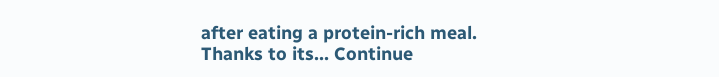after eating a protein-rich meal. Thanks to its… Continue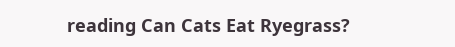reading Can Cats Eat Ryegrass?